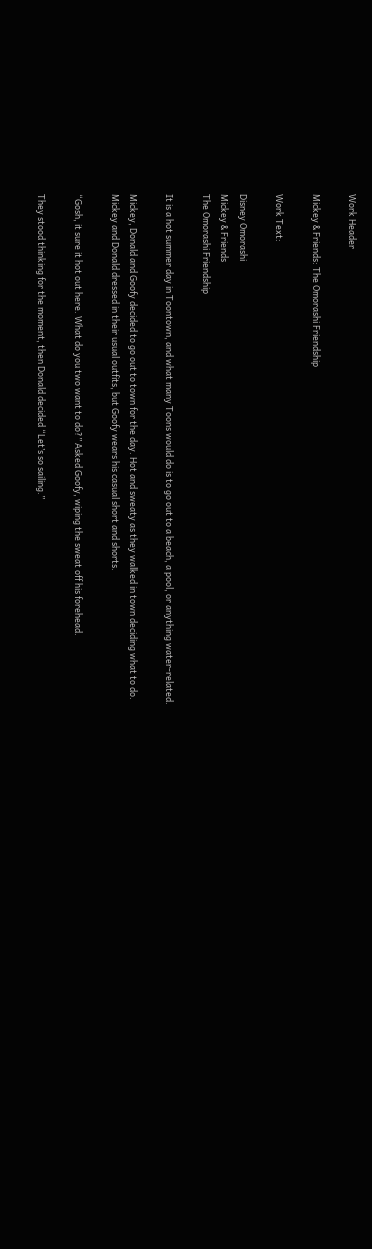Work Header

Mickey & Friends: The Omorashi Friendship

Work Text:

Disney Omorashi
Mickey & Friends
The Omorashi Friendship

It is a hot summer day in Toontown, and what many Toons would do is to go out to a beach, a pool, or anything water-related.

Mickey, Donald and Goofy decided to go out to town for the day. Hot and sweaty as they walked in town deciding what to do.
Mickey and Donald dressed in their usual outfits, but Goofy wears his casual short and shorts.

“Gosh, it sure it hot out here. What do you two want to do?” Asked Goofy, wiping the sweat off his forehead.

They stood thinking for the moment, then Donald decided “Let’s so sailing.”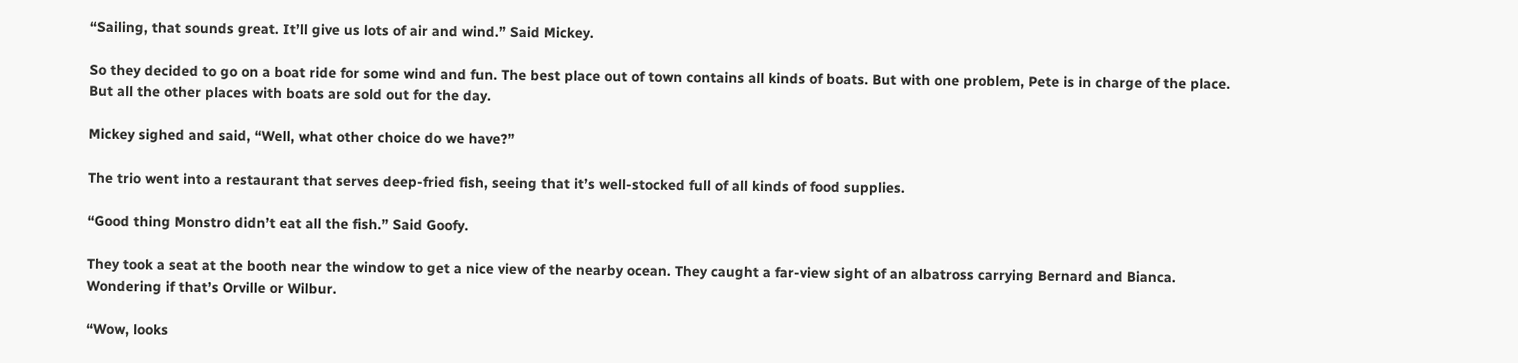“Sailing, that sounds great. It’ll give us lots of air and wind.” Said Mickey.

So they decided to go on a boat ride for some wind and fun. The best place out of town contains all kinds of boats. But with one problem, Pete is in charge of the place. But all the other places with boats are sold out for the day.

Mickey sighed and said, “Well, what other choice do we have?”

The trio went into a restaurant that serves deep-fried fish, seeing that it’s well-stocked full of all kinds of food supplies.

“Good thing Monstro didn’t eat all the fish.” Said Goofy.

They took a seat at the booth near the window to get a nice view of the nearby ocean. They caught a far-view sight of an albatross carrying Bernard and Bianca. Wondering if that’s Orville or Wilbur.

“Wow, looks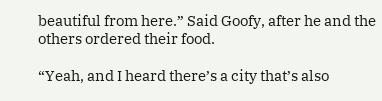beautiful from here.” Said Goofy, after he and the others ordered their food.

“Yeah, and I heard there’s a city that’s also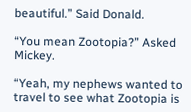beautiful.” Said Donald.

“You mean Zootopia?” Asked Mickey.

“Yeah, my nephews wanted to travel to see what Zootopia is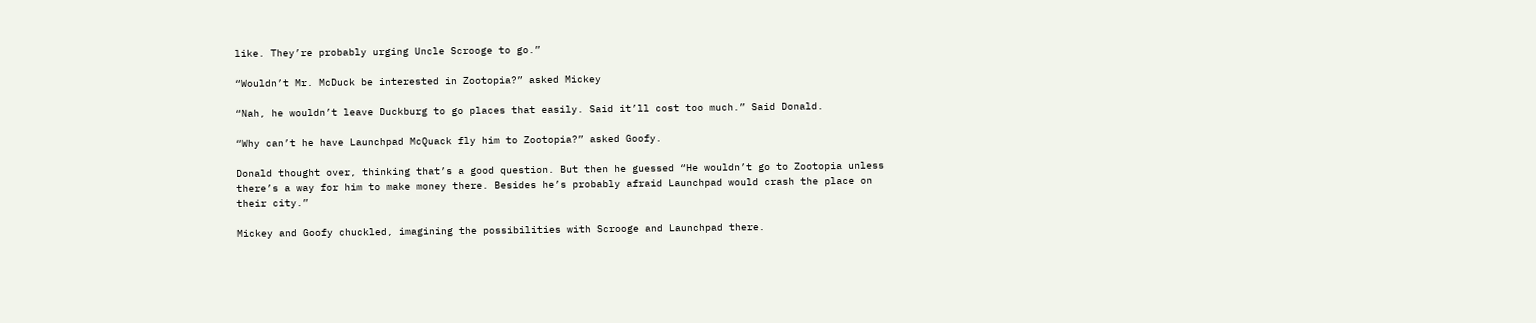like. They’re probably urging Uncle Scrooge to go.”

“Wouldn’t Mr. McDuck be interested in Zootopia?” asked Mickey

“Nah, he wouldn’t leave Duckburg to go places that easily. Said it’ll cost too much.” Said Donald.

“Why can’t he have Launchpad McQuack fly him to Zootopia?” asked Goofy.

Donald thought over, thinking that’s a good question. But then he guessed “He wouldn’t go to Zootopia unless there’s a way for him to make money there. Besides he’s probably afraid Launchpad would crash the place on their city.”

Mickey and Goofy chuckled, imagining the possibilities with Scrooge and Launchpad there.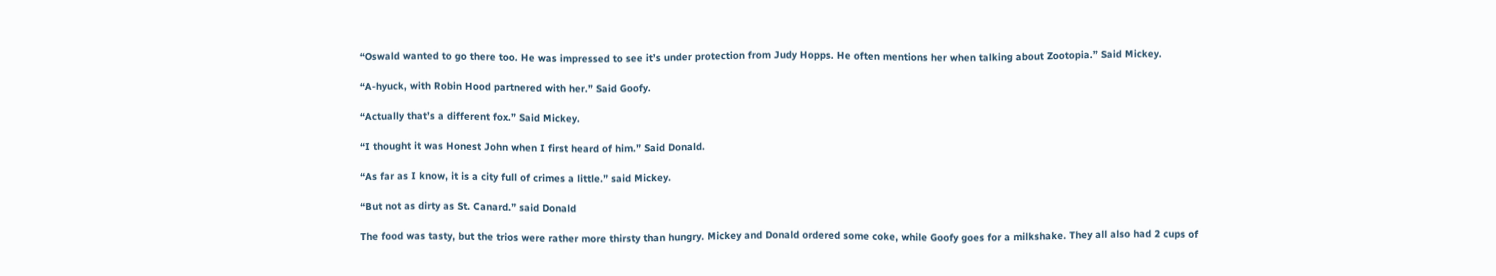“Oswald wanted to go there too. He was impressed to see it’s under protection from Judy Hopps. He often mentions her when talking about Zootopia.” Said Mickey.

“A-hyuck, with Robin Hood partnered with her.” Said Goofy.

“Actually that’s a different fox.” Said Mickey.

“I thought it was Honest John when I first heard of him.” Said Donald.

“As far as I know, it is a city full of crimes a little.” said Mickey.

“But not as dirty as St. Canard.” said Donald

The food was tasty, but the trios were rather more thirsty than hungry. Mickey and Donald ordered some coke, while Goofy goes for a milkshake. They all also had 2 cups of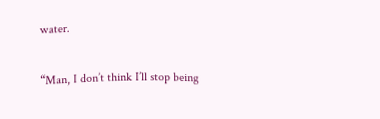water.

“Man, I don’t think I’ll stop being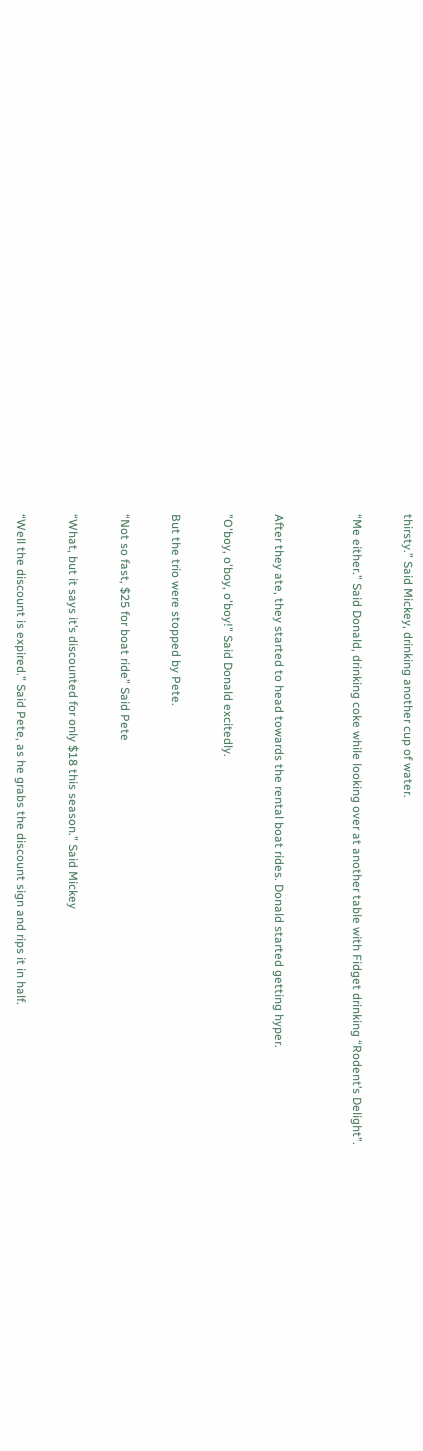thirsty.” Said Mickey, drinking another cup of water.

“Me either.” Said Donald, drinking coke while looking over at another table with Fidget drinking “Rodent’s Delight”.


After they ate, they started to head towards the rental boat rides. Donald started getting hyper.

"O'boy, o'boy, o'boy!" Said Donald excitedly.

But the trio were stopped by Pete.

“Not so fast, $25 for boat ride” Said Pete

“What, but it says it’s discounted for only $18 this season.” Said Mickey

“Well the discount is expired.” Said Pete, as he grabs the discount sign and rips it in half.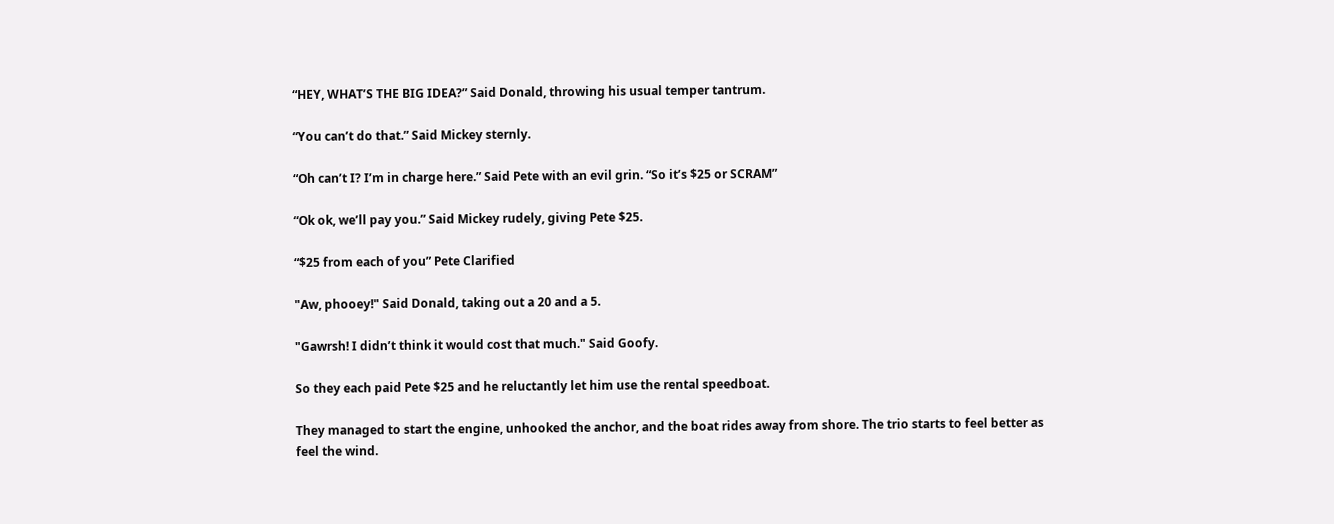“HEY, WHAT’S THE BIG IDEA?” Said Donald, throwing his usual temper tantrum.

“You can’t do that.” Said Mickey sternly.

“Oh can’t I? I’m in charge here.” Said Pete with an evil grin. “So it’s $25 or SCRAM”

“Ok ok, we’ll pay you.” Said Mickey rudely, giving Pete $25.

“$25 from each of you” Pete Clarified

"Aw, phooey!" Said Donald, taking out a 20 and a 5.

"Gawrsh! I didn’t think it would cost that much." Said Goofy.

So they each paid Pete $25 and he reluctantly let him use the rental speedboat.

They managed to start the engine, unhooked the anchor, and the boat rides away from shore. The trio starts to feel better as feel the wind.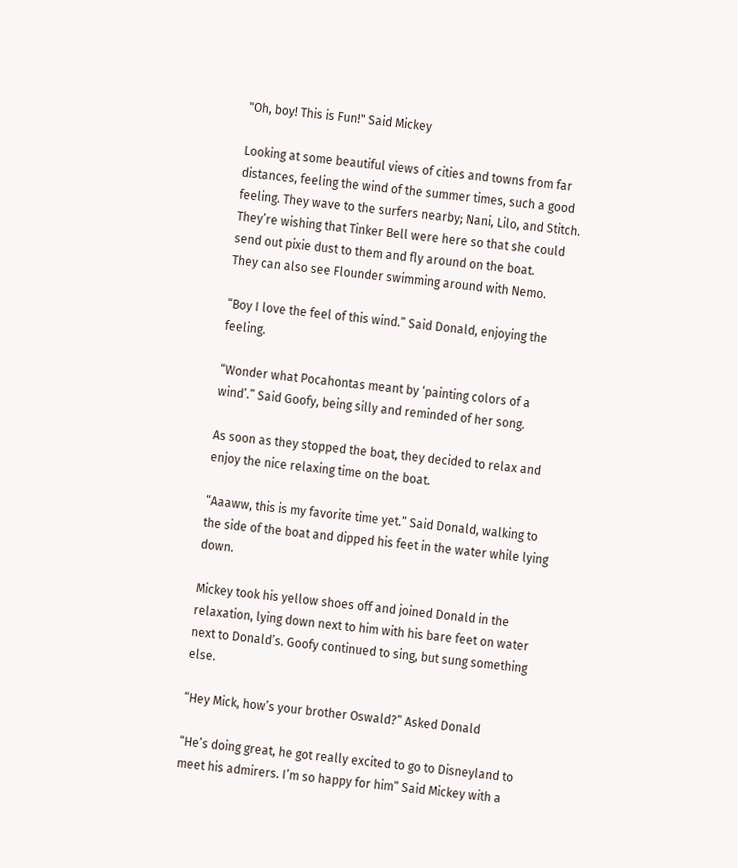"Oh, boy! This is Fun!" Said Mickey

Looking at some beautiful views of cities and towns from far distances, feeling the wind of the summer times, such a good feeling. They wave to the surfers nearby; Nani, Lilo, and Stitch. They’re wishing that Tinker Bell were here so that she could send out pixie dust to them and fly around on the boat.
They can also see Flounder swimming around with Nemo.

“Boy I love the feel of this wind.” Said Donald, enjoying the feeling.

“Wonder what Pocahontas meant by ‘painting colors of a wind’.” Said Goofy, being silly and reminded of her song.

As soon as they stopped the boat, they decided to relax and enjoy the nice relaxing time on the boat.

“Aaaww, this is my favorite time yet.” Said Donald, walking to the side of the boat and dipped his feet in the water while lying down.

Mickey took his yellow shoes off and joined Donald in the relaxation, lying down next to him with his bare feet on water next to Donald’s. Goofy continued to sing, but sung something else.

“Hey Mick, how’s your brother Oswald?” Asked Donald

“He’s doing great, he got really excited to go to Disneyland to meet his admirers. I’m so happy for him” Said Mickey with a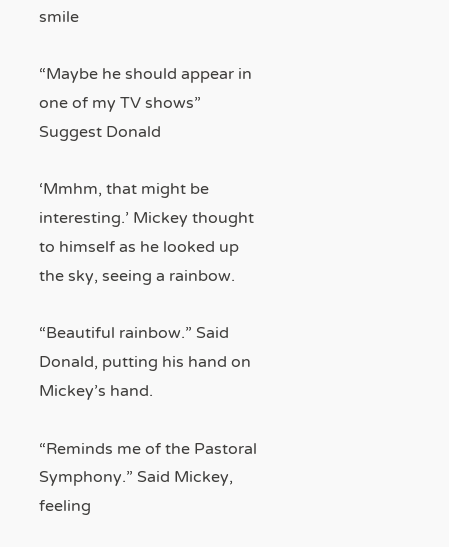smile

“Maybe he should appear in one of my TV shows” Suggest Donald

‘Mmhm, that might be interesting.’ Mickey thought to himself as he looked up the sky, seeing a rainbow.

“Beautiful rainbow.” Said Donald, putting his hand on Mickey’s hand.

“Reminds me of the Pastoral Symphony.” Said Mickey, feeling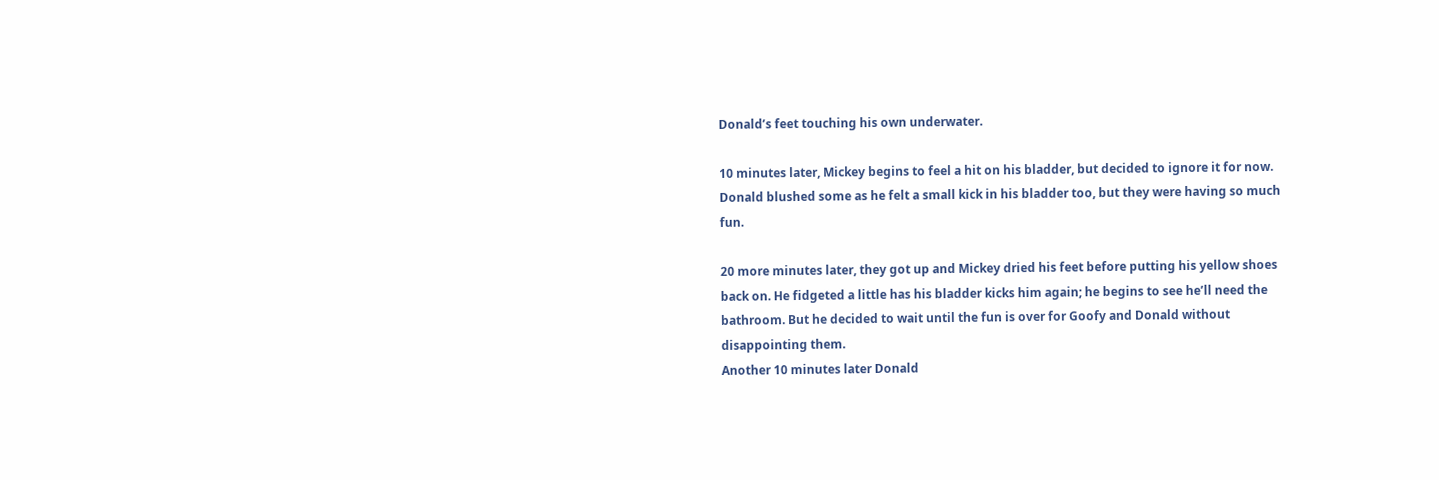Donald’s feet touching his own underwater.

10 minutes later, Mickey begins to feel a hit on his bladder, but decided to ignore it for now.
Donald blushed some as he felt a small kick in his bladder too, but they were having so much fun.

20 more minutes later, they got up and Mickey dried his feet before putting his yellow shoes back on. He fidgeted a little has his bladder kicks him again; he begins to see he’ll need the bathroom. But he decided to wait until the fun is over for Goofy and Donald without disappointing them.
Another 10 minutes later Donald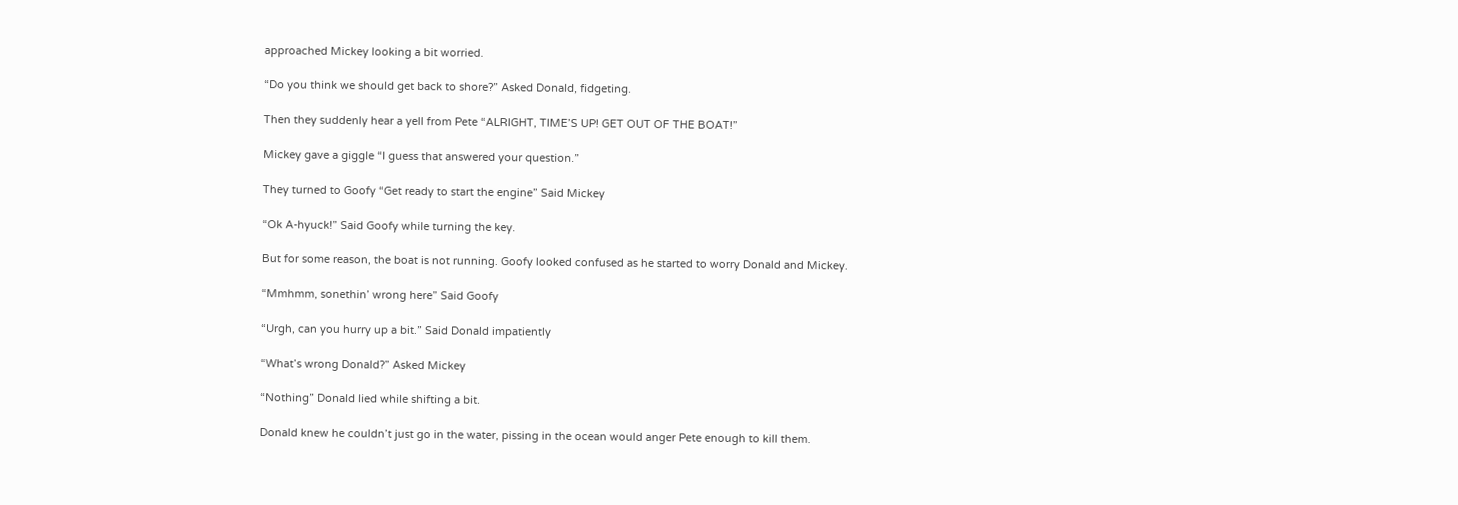approached Mickey looking a bit worried.

“Do you think we should get back to shore?” Asked Donald, fidgeting.

Then they suddenly hear a yell from Pete “ALRIGHT, TIME’S UP! GET OUT OF THE BOAT!”

Mickey gave a giggle “I guess that answered your question.”

They turned to Goofy “Get ready to start the engine” Said Mickey

“Ok A-hyuck!” Said Goofy while turning the key.

But for some reason, the boat is not running. Goofy looked confused as he started to worry Donald and Mickey.

“Mmhmm, sonethin’ wrong here” Said Goofy

“Urgh, can you hurry up a bit.” Said Donald impatiently

“What’s wrong Donald?” Asked Mickey

“Nothing” Donald lied while shifting a bit.

Donald knew he couldn’t just go in the water, pissing in the ocean would anger Pete enough to kill them.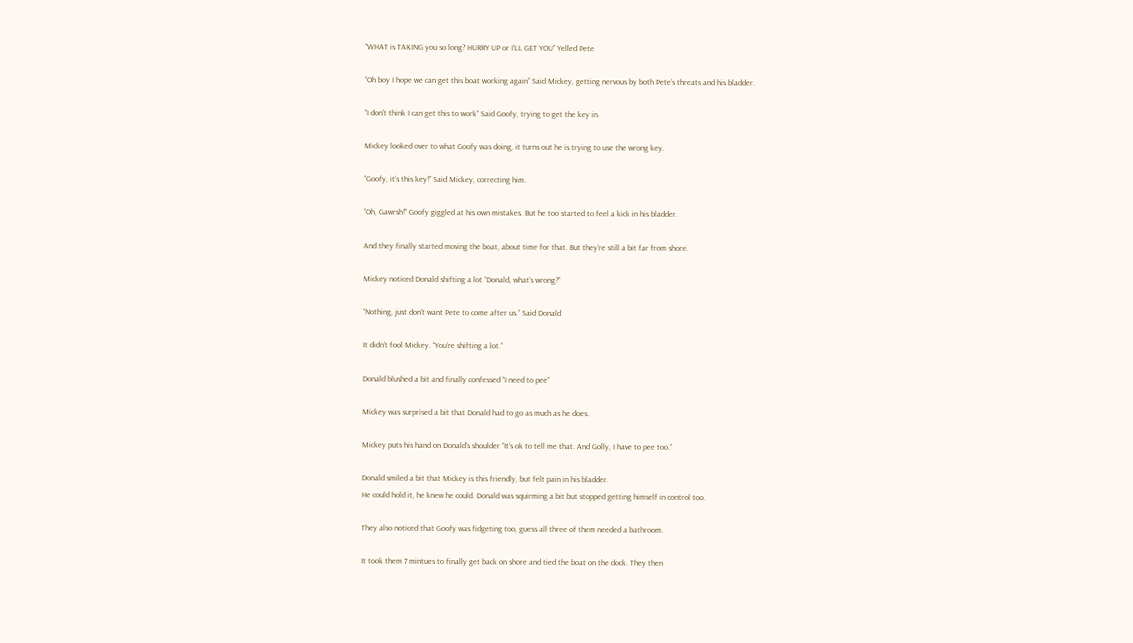“WHAT is TAKING you so long? HURRY UP or I’LL GET YOU” Yelled Pete

“Oh boy I hope we can get this boat working again” Said Mickey, getting nervous by both Pete’s threats and his bladder.

“I don’t think I can get this to work” Said Goofy, trying to get the key in.

Mickey looked over to what Goofy was doing, it turns out he is trying to use the wrong key.

“Goofy, it’s this key!” Said Mickey, correcting him.

“Oh, Gawrsh!” Goofy giggled at his own mistakes. But he too started to feel a kick in his bladder.

And they finally started moving the boat, about time for that. But they’re still a bit far from shore.

Mickey noticed Donald shifting a lot “Donald, what’s wrong?”

“Nothing, just don’t want Pete to come after us.” Said Donald

It didn’t fool Mickey. “You’re shifting a lot.”

Donald blushed a bit and finally confessed “I need to pee”

Mickey was surprised a bit that Donald had to go as much as he does.

Mickey puts his hand on Donald’s shoulder “It’s ok to tell me that. And Golly, I have to pee too.”

Donald smiled a bit that Mickey is this friendly, but felt pain in his bladder.
He could hold it, he knew he could. Donald was squirming a bit but stopped getting himself in control too.

They also noticed that Goofy was fidgeting too, guess all three of them needed a bathroom.

It took them 7 mintues to finally get back on shore and tied the boat on the dock. They then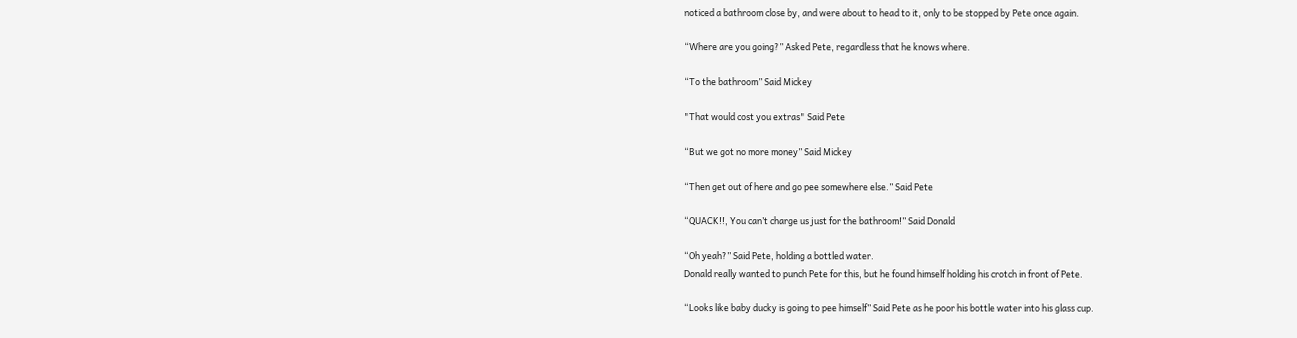noticed a bathroom close by, and were about to head to it, only to be stopped by Pete once again.

“Where are you going?” Asked Pete, regardless that he knows where.

“To the bathroom” Said Mickey

"That would cost you extras" Said Pete

“But we got no more money” Said Mickey

“Then get out of here and go pee somewhere else.” Said Pete

“QUACK!!, You can’t charge us just for the bathroom!” Said Donald

“Oh yeah?” Said Pete, holding a bottled water.
Donald really wanted to punch Pete for this, but he found himself holding his crotch in front of Pete.

“Looks like baby ducky is going to pee himself” Said Pete as he poor his bottle water into his glass cup.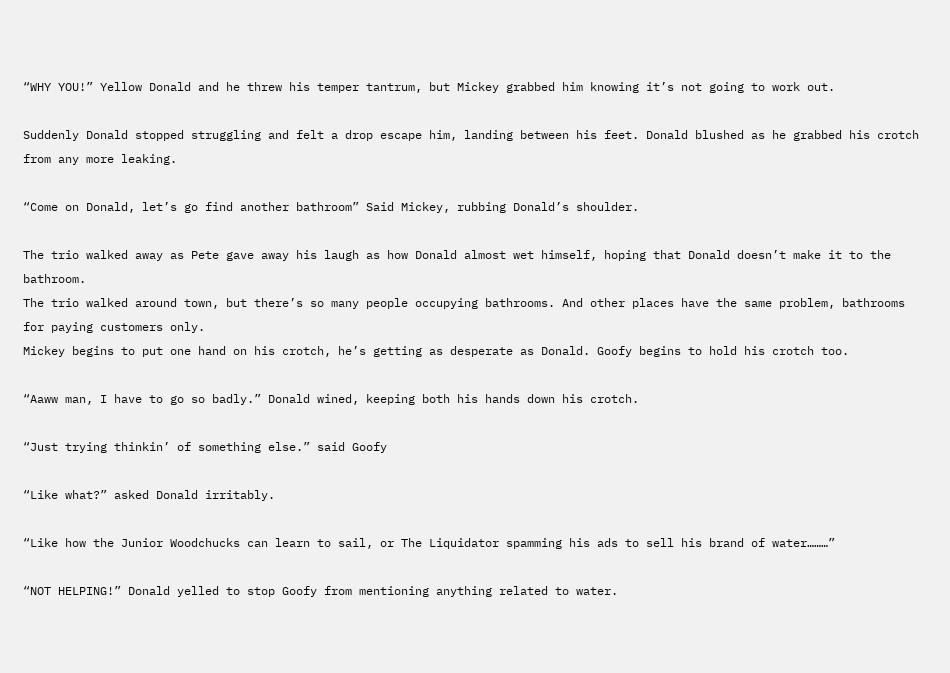“WHY YOU!” Yellow Donald and he threw his temper tantrum, but Mickey grabbed him knowing it’s not going to work out.

Suddenly Donald stopped struggling and felt a drop escape him, landing between his feet. Donald blushed as he grabbed his crotch from any more leaking.

“Come on Donald, let’s go find another bathroom” Said Mickey, rubbing Donald’s shoulder.

The trio walked away as Pete gave away his laugh as how Donald almost wet himself, hoping that Donald doesn’t make it to the bathroom.
The trio walked around town, but there’s so many people occupying bathrooms. And other places have the same problem, bathrooms for paying customers only.
Mickey begins to put one hand on his crotch, he’s getting as desperate as Donald. Goofy begins to hold his crotch too.

“Aaww man, I have to go so badly.” Donald wined, keeping both his hands down his crotch.

“Just trying thinkin’ of something else.” said Goofy

“Like what?” asked Donald irritably.

“Like how the Junior Woodchucks can learn to sail, or The Liquidator spamming his ads to sell his brand of water………”

“NOT HELPING!” Donald yelled to stop Goofy from mentioning anything related to water.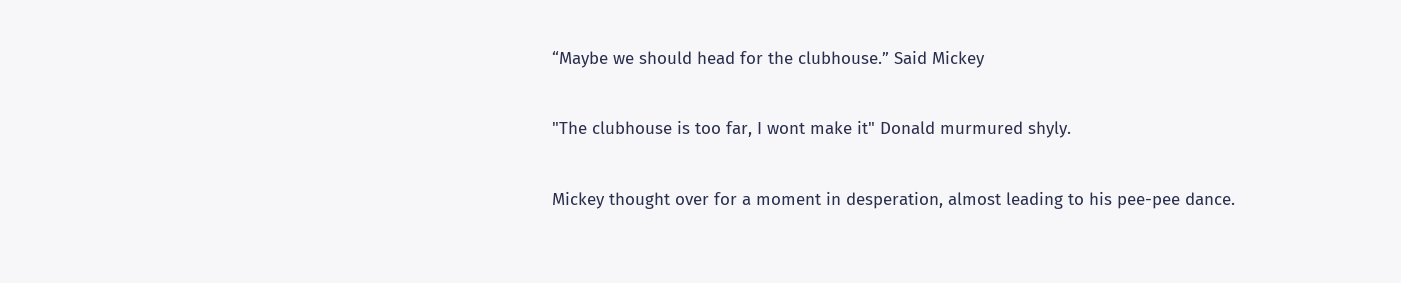“Maybe we should head for the clubhouse.” Said Mickey

"The clubhouse is too far, I wont make it" Donald murmured shyly.

Mickey thought over for a moment in desperation, almost leading to his pee-pee dance.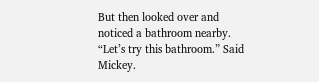But then looked over and noticed a bathroom nearby. “Let’s try this bathroom.” Said Mickey.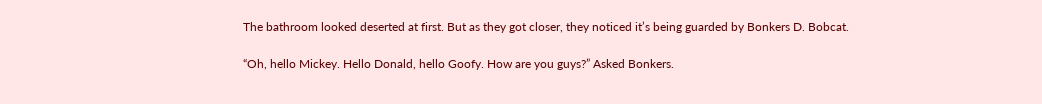The bathroom looked deserted at first. But as they got closer, they noticed it’s being guarded by Bonkers D. Bobcat.

“Oh, hello Mickey. Hello Donald, hello Goofy. How are you guys?” Asked Bonkers.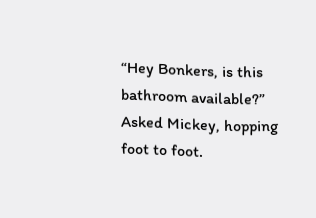“Hey Bonkers, is this bathroom available?” Asked Mickey, hopping foot to foot.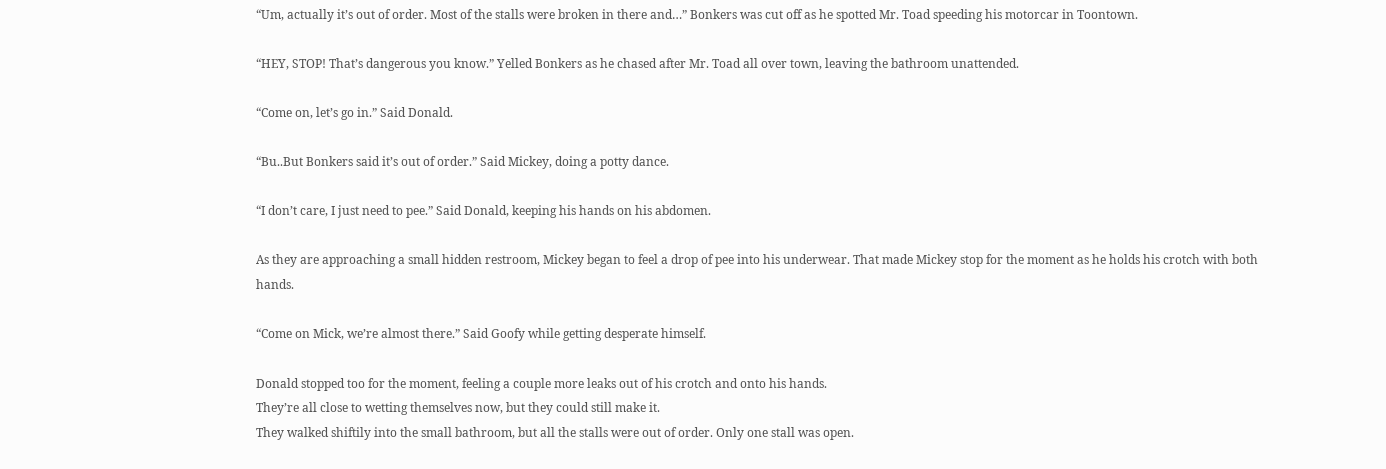“Um, actually it’s out of order. Most of the stalls were broken in there and…” Bonkers was cut off as he spotted Mr. Toad speeding his motorcar in Toontown.

“HEY, STOP! That’s dangerous you know.” Yelled Bonkers as he chased after Mr. Toad all over town, leaving the bathroom unattended.

“Come on, let’s go in.” Said Donald.

“Bu..But Bonkers said it’s out of order.” Said Mickey, doing a potty dance.

“I don’t care, I just need to pee.” Said Donald, keeping his hands on his abdomen.

As they are approaching a small hidden restroom, Mickey began to feel a drop of pee into his underwear. That made Mickey stop for the moment as he holds his crotch with both hands.

“Come on Mick, we’re almost there.” Said Goofy while getting desperate himself.

Donald stopped too for the moment, feeling a couple more leaks out of his crotch and onto his hands.
They’re all close to wetting themselves now, but they could still make it.
They walked shiftily into the small bathroom, but all the stalls were out of order. Only one stall was open.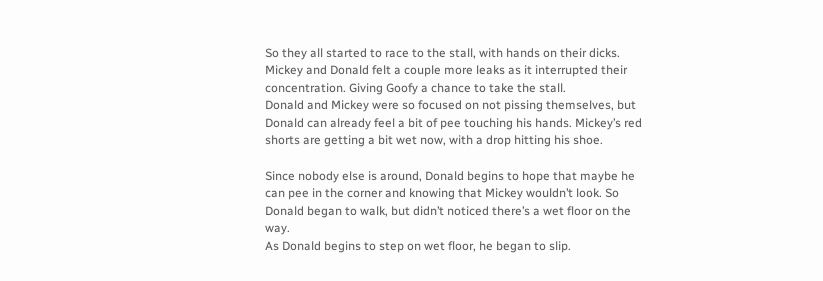So they all started to race to the stall, with hands on their dicks. Mickey and Donald felt a couple more leaks as it interrupted their concentration. Giving Goofy a chance to take the stall.
Donald and Mickey were so focused on not pissing themselves, but Donald can already feel a bit of pee touching his hands. Mickey’s red shorts are getting a bit wet now, with a drop hitting his shoe.

Since nobody else is around, Donald begins to hope that maybe he can pee in the corner and knowing that Mickey wouldn’t look. So Donald began to walk, but didn’t noticed there’s a wet floor on the way.
As Donald begins to step on wet floor, he began to slip.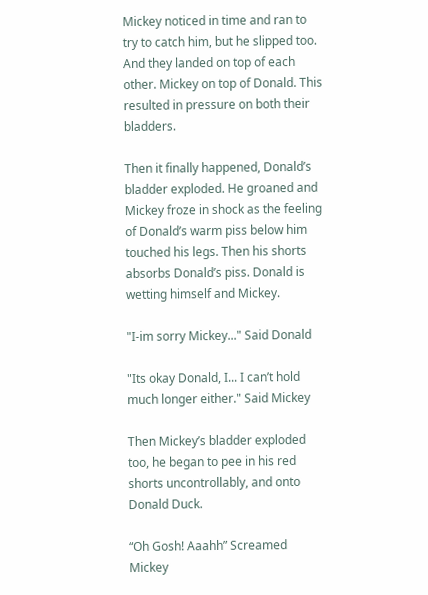Mickey noticed in time and ran to try to catch him, but he slipped too. And they landed on top of each other. Mickey on top of Donald. This resulted in pressure on both their bladders.

Then it finally happened, Donald’s bladder exploded. He groaned and Mickey froze in shock as the feeling of Donald’s warm piss below him touched his legs. Then his shorts absorbs Donald’s piss. Donald is wetting himself and Mickey.

"I-im sorry Mickey..." Said Donald

"Its okay Donald, I... I can’t hold much longer either." Said Mickey

Then Mickey’s bladder exploded too, he began to pee in his red shorts uncontrollably, and onto Donald Duck.

“Oh Gosh! Aaahh” Screamed Mickey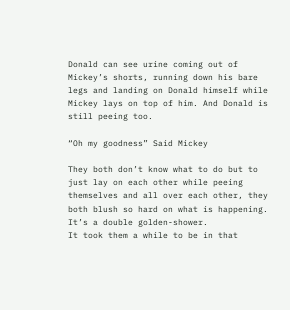Donald can see urine coming out of Mickey’s shorts, running down his bare legs and landing on Donald himself while Mickey lays on top of him. And Donald is still peeing too.

“Oh my goodness” Said Mickey

They both don’t know what to do but to just lay on each other while peeing themselves and all over each other, they both blush so hard on what is happening. It’s a double golden-shower.
It took them a while to be in that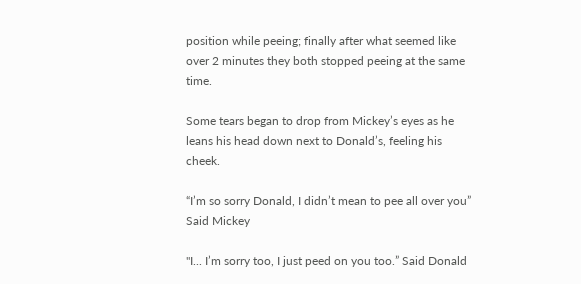position while peeing; finally after what seemed like over 2 minutes they both stopped peeing at the same time.

Some tears began to drop from Mickey’s eyes as he leans his head down next to Donald’s, feeling his cheek.

“I’m so sorry Donald, I didn’t mean to pee all over you” Said Mickey

"I... I’m sorry too, I just peed on you too.” Said Donald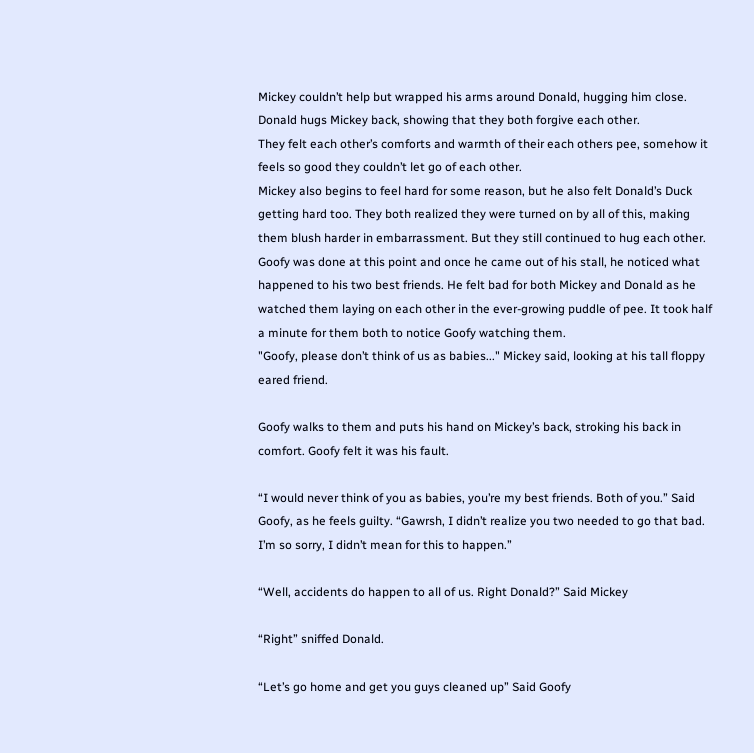Mickey couldn’t help but wrapped his arms around Donald, hugging him close. Donald hugs Mickey back, showing that they both forgive each other.
They felt each other’s comforts and warmth of their each others pee, somehow it feels so good they couldn’t let go of each other.
Mickey also begins to feel hard for some reason, but he also felt Donald’s Duck getting hard too. They both realized they were turned on by all of this, making them blush harder in embarrassment. But they still continued to hug each other.
Goofy was done at this point and once he came out of his stall, he noticed what happened to his two best friends. He felt bad for both Mickey and Donald as he watched them laying on each other in the ever-growing puddle of pee. It took half a minute for them both to notice Goofy watching them.
"Goofy, please don’t think of us as babies..." Mickey said, looking at his tall floppy eared friend.

Goofy walks to them and puts his hand on Mickey’s back, stroking his back in comfort. Goofy felt it was his fault.

“I would never think of you as babies, you’re my best friends. Both of you.” Said Goofy, as he feels guilty. “Gawrsh, I didn’t realize you two needed to go that bad. I’m so sorry, I didn’t mean for this to happen.”

“Well, accidents do happen to all of us. Right Donald?” Said Mickey

“Right” sniffed Donald.

“Let’s go home and get you guys cleaned up” Said Goofy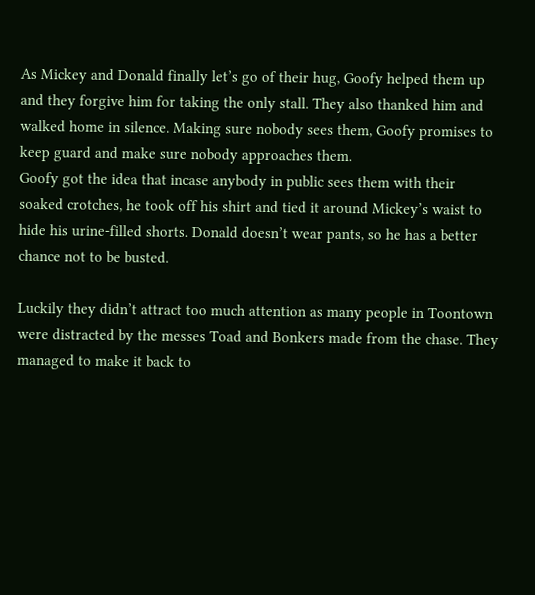As Mickey and Donald finally let’s go of their hug, Goofy helped them up and they forgive him for taking the only stall. They also thanked him and walked home in silence. Making sure nobody sees them, Goofy promises to keep guard and make sure nobody approaches them.
Goofy got the idea that incase anybody in public sees them with their soaked crotches, he took off his shirt and tied it around Mickey’s waist to hide his urine-filled shorts. Donald doesn’t wear pants, so he has a better chance not to be busted.

Luckily they didn’t attract too much attention as many people in Toontown were distracted by the messes Toad and Bonkers made from the chase. They managed to make it back to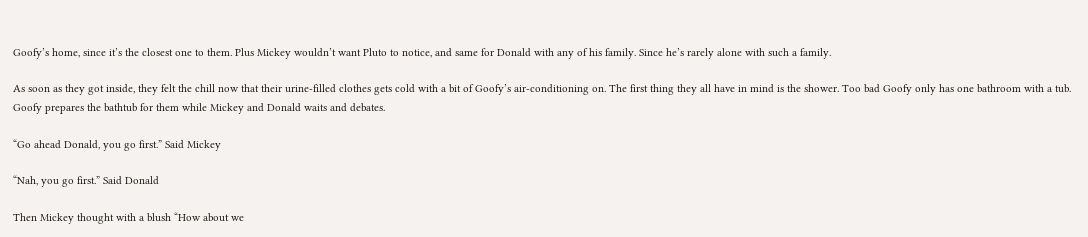Goofy’s home, since it’s the closest one to them. Plus Mickey wouldn’t want Pluto to notice, and same for Donald with any of his family. Since he’s rarely alone with such a family.

As soon as they got inside, they felt the chill now that their urine-filled clothes gets cold with a bit of Goofy’s air-conditioning on. The first thing they all have in mind is the shower. Too bad Goofy only has one bathroom with a tub. Goofy prepares the bathtub for them while Mickey and Donald waits and debates.

“Go ahead Donald, you go first.” Said Mickey

“Nah, you go first.” Said Donald

Then Mickey thought with a blush “How about we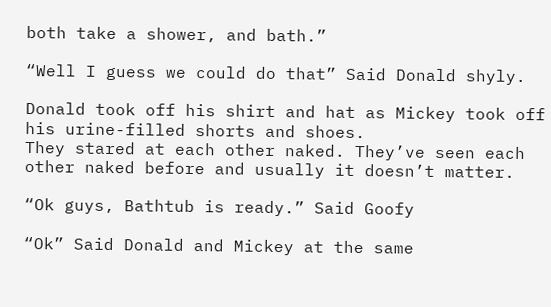both take a shower, and bath.”

“Well I guess we could do that” Said Donald shyly.

Donald took off his shirt and hat as Mickey took off his urine-filled shorts and shoes.
They stared at each other naked. They’ve seen each other naked before and usually it doesn’t matter.

“Ok guys, Bathtub is ready.” Said Goofy

“Ok” Said Donald and Mickey at the same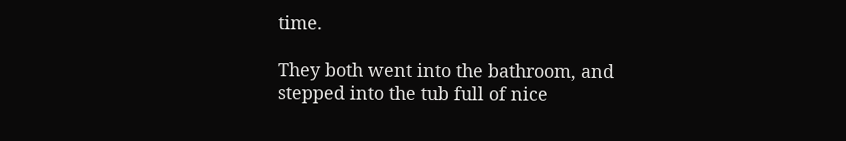time.

They both went into the bathroom, and stepped into the tub full of nice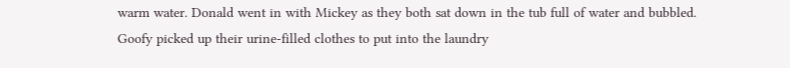warm water. Donald went in with Mickey as they both sat down in the tub full of water and bubbled.
Goofy picked up their urine-filled clothes to put into the laundry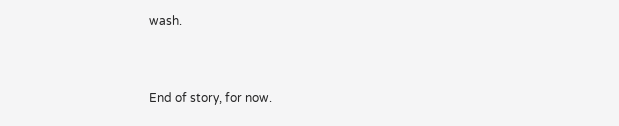wash.


End of story, for now.